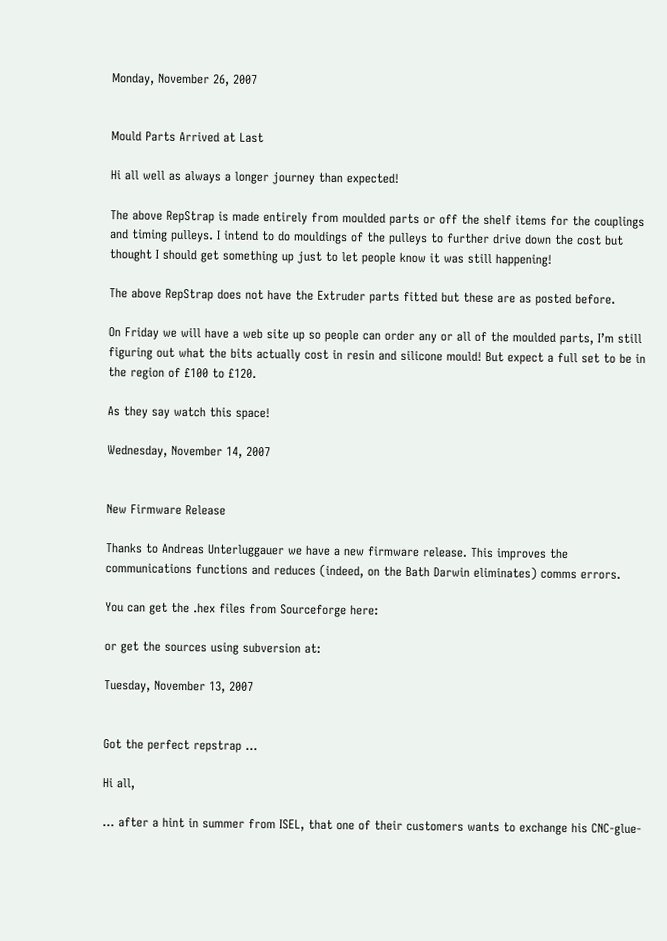Monday, November 26, 2007


Mould Parts Arrived at Last

Hi all well as always a longer journey than expected!

The above RepStrap is made entirely from moulded parts or off the shelf items for the couplings and timing pulleys. I intend to do mouldings of the pulleys to further drive down the cost but thought I should get something up just to let people know it was still happening!

The above RepStrap does not have the Extruder parts fitted but these are as posted before.

On Friday we will have a web site up so people can order any or all of the moulded parts, I’m still figuring out what the bits actually cost in resin and silicone mould! But expect a full set to be in the region of £100 to £120.

As they say watch this space!

Wednesday, November 14, 2007


New Firmware Release

Thanks to Andreas Unterluggauer we have a new firmware release. This improves the communications functions and reduces (indeed, on the Bath Darwin eliminates) comms errors.

You can get the .hex files from Sourceforge here:

or get the sources using subversion at:

Tuesday, November 13, 2007


Got the perfect repstrap ...

Hi all,

... after a hint in summer from ISEL, that one of their customers wants to exchange his CNC-glue-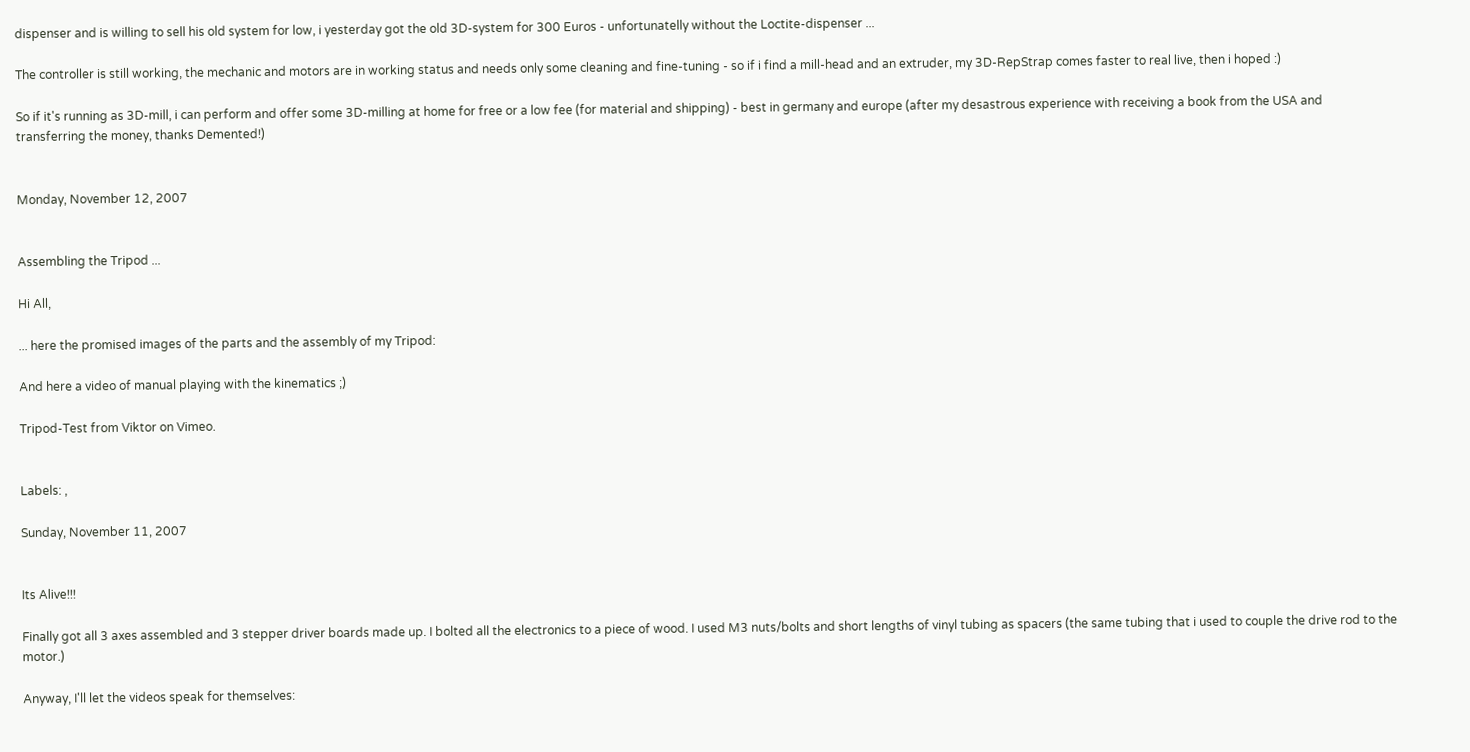dispenser and is willing to sell his old system for low, i yesterday got the old 3D-system for 300 Euros - unfortunatelly without the Loctite-dispenser ...

The controller is still working, the mechanic and motors are in working status and needs only some cleaning and fine-tuning - so if i find a mill-head and an extruder, my 3D-RepStrap comes faster to real live, then i hoped :)

So if it's running as 3D-mill, i can perform and offer some 3D-milling at home for free or a low fee (for material and shipping) - best in germany and europe (after my desastrous experience with receiving a book from the USA and transferring the money, thanks Demented!)


Monday, November 12, 2007


Assembling the Tripod ...

Hi All,

... here the promised images of the parts and the assembly of my Tripod:

And here a video of manual playing with the kinematics ;)

Tripod-Test from Viktor on Vimeo.


Labels: ,

Sunday, November 11, 2007


Its Alive!!!

Finally got all 3 axes assembled and 3 stepper driver boards made up. I bolted all the electronics to a piece of wood. I used M3 nuts/bolts and short lengths of vinyl tubing as spacers (the same tubing that i used to couple the drive rod to the motor.)

Anyway, I'll let the videos speak for themselves: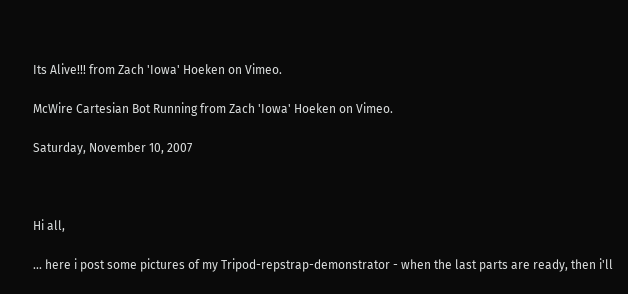Its Alive!!! from Zach 'Iowa' Hoeken on Vimeo.

McWire Cartesian Bot Running from Zach 'Iowa' Hoeken on Vimeo.

Saturday, November 10, 2007



Hi all,

... here i post some pictures of my Tripod-repstrap-demonstrator - when the last parts are ready, then i'll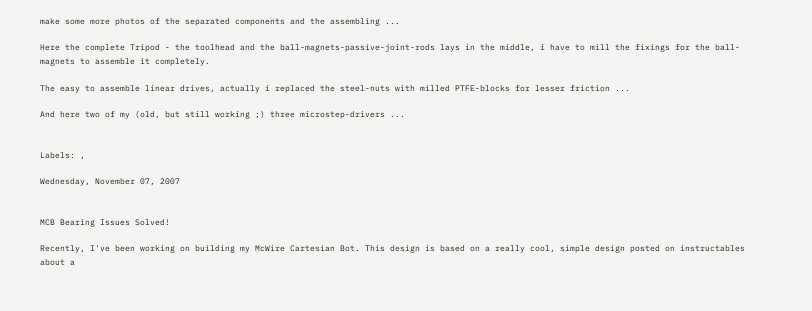make some more photos of the separated components and the assembling ...

Here the complete Tripod - the toolhead and the ball-magnets-passive-joint-rods lays in the middle, i have to mill the fixings for the ball-magnets to assemble it completely.

The easy to assemble linear drives, actually i replaced the steel-nuts with milled PTFE-blocks for lesser friction ...

And here two of my (old, but still working ;) three microstep-drivers ...


Labels: ,

Wednesday, November 07, 2007


MCB Bearing Issues Solved!

Recently, I've been working on building my McWire Cartesian Bot. This design is based on a really cool, simple design posted on instructables about a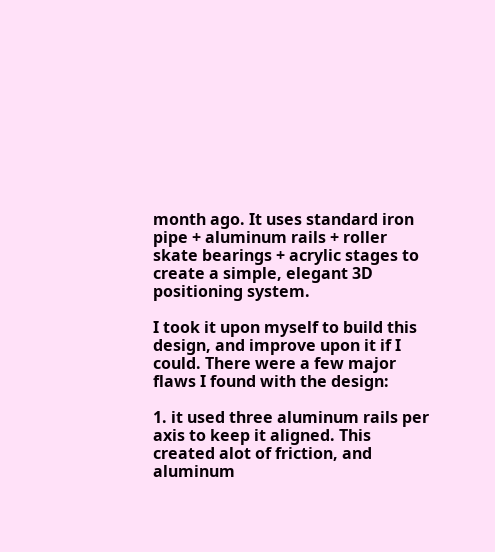month ago. It uses standard iron pipe + aluminum rails + roller skate bearings + acrylic stages to create a simple, elegant 3D positioning system.

I took it upon myself to build this design, and improve upon it if I could. There were a few major flaws I found with the design:

1. it used three aluminum rails per axis to keep it aligned. This created alot of friction, and aluminum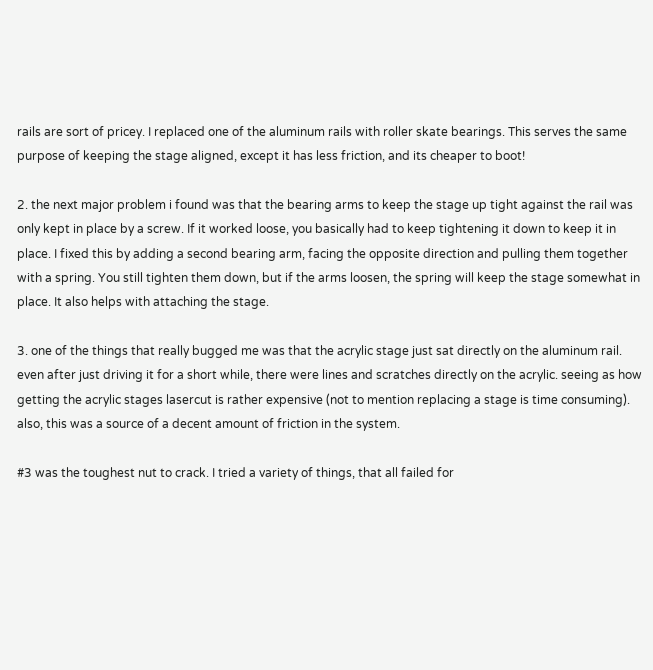rails are sort of pricey. I replaced one of the aluminum rails with roller skate bearings. This serves the same purpose of keeping the stage aligned, except it has less friction, and its cheaper to boot!

2. the next major problem i found was that the bearing arms to keep the stage up tight against the rail was only kept in place by a screw. If it worked loose, you basically had to keep tightening it down to keep it in place. I fixed this by adding a second bearing arm, facing the opposite direction and pulling them together with a spring. You still tighten them down, but if the arms loosen, the spring will keep the stage somewhat in place. It also helps with attaching the stage.

3. one of the things that really bugged me was that the acrylic stage just sat directly on the aluminum rail. even after just driving it for a short while, there were lines and scratches directly on the acrylic. seeing as how getting the acrylic stages lasercut is rather expensive (not to mention replacing a stage is time consuming). also, this was a source of a decent amount of friction in the system.

#3 was the toughest nut to crack. I tried a variety of things, that all failed for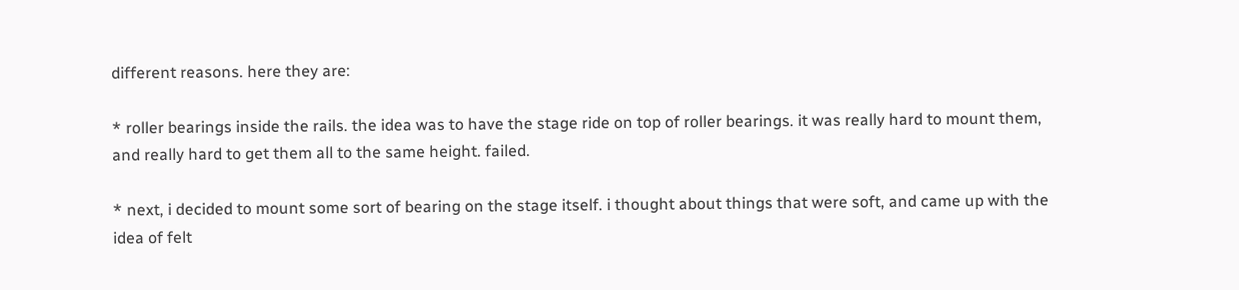different reasons. here they are:

* roller bearings inside the rails. the idea was to have the stage ride on top of roller bearings. it was really hard to mount them, and really hard to get them all to the same height. failed.

* next, i decided to mount some sort of bearing on the stage itself. i thought about things that were soft, and came up with the idea of felt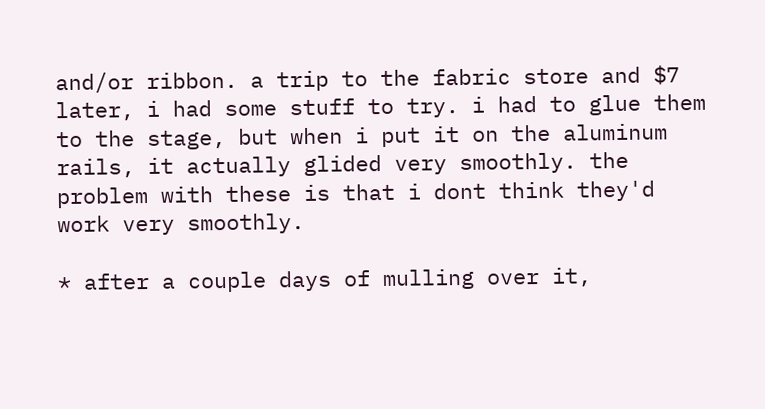and/or ribbon. a trip to the fabric store and $7 later, i had some stuff to try. i had to glue them to the stage, but when i put it on the aluminum rails, it actually glided very smoothly. the problem with these is that i dont think they'd work very smoothly.

* after a couple days of mulling over it,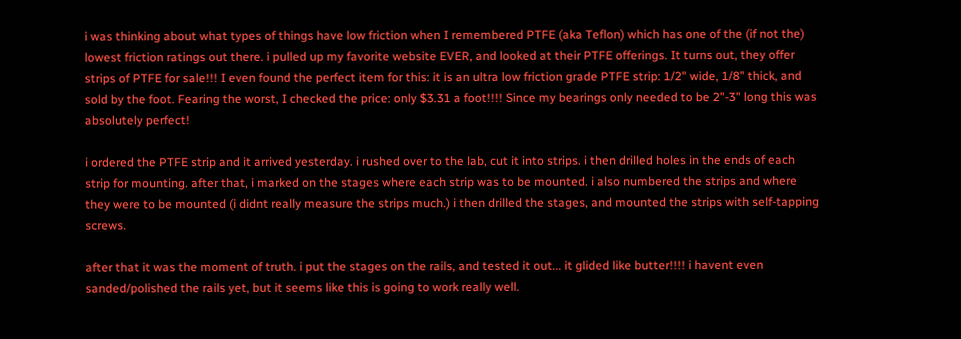i was thinking about what types of things have low friction when I remembered PTFE (aka Teflon) which has one of the (if not the) lowest friction ratings out there. i pulled up my favorite website EVER, and looked at their PTFE offerings. It turns out, they offer strips of PTFE for sale!!! I even found the perfect item for this: it is an ultra low friction grade PTFE strip: 1/2" wide, 1/8" thick, and sold by the foot. Fearing the worst, I checked the price: only $3.31 a foot!!!! Since my bearings only needed to be 2"-3" long this was absolutely perfect!

i ordered the PTFE strip and it arrived yesterday. i rushed over to the lab, cut it into strips. i then drilled holes in the ends of each strip for mounting. after that, i marked on the stages where each strip was to be mounted. i also numbered the strips and where they were to be mounted (i didnt really measure the strips much.) i then drilled the stages, and mounted the strips with self-tapping screws.

after that it was the moment of truth. i put the stages on the rails, and tested it out... it glided like butter!!!! i havent even sanded/polished the rails yet, but it seems like this is going to work really well.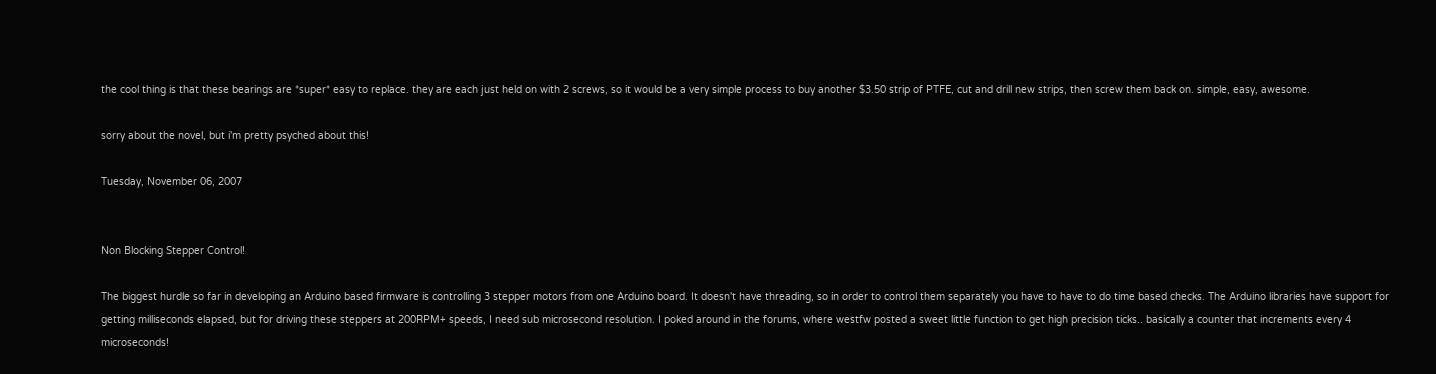the cool thing is that these bearings are *super* easy to replace. they are each just held on with 2 screws, so it would be a very simple process to buy another $3.50 strip of PTFE, cut and drill new strips, then screw them back on. simple, easy, awesome.

sorry about the novel, but i'm pretty psyched about this!

Tuesday, November 06, 2007


Non Blocking Stepper Control!

The biggest hurdle so far in developing an Arduino based firmware is controlling 3 stepper motors from one Arduino board. It doesn't have threading, so in order to control them separately you have to have to do time based checks. The Arduino libraries have support for getting milliseconds elapsed, but for driving these steppers at 200RPM+ speeds, I need sub microsecond resolution. I poked around in the forums, where westfw posted a sweet little function to get high precision ticks.. basically a counter that increments every 4 microseconds!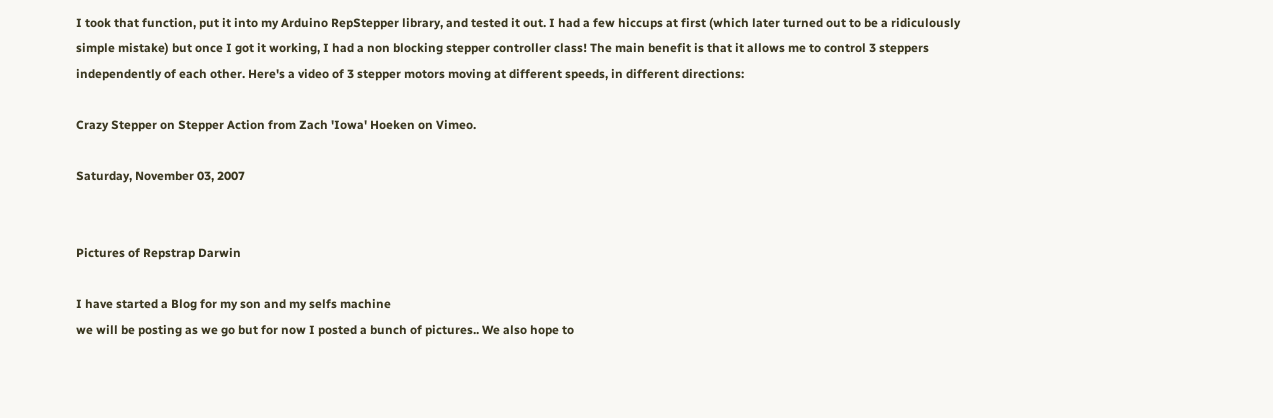I took that function, put it into my Arduino RepStepper library, and tested it out. I had a few hiccups at first (which later turned out to be a ridiculously simple mistake) but once I got it working, I had a non blocking stepper controller class! The main benefit is that it allows me to control 3 steppers independently of each other. Here's a video of 3 stepper motors moving at different speeds, in different directions:

Crazy Stepper on Stepper Action from Zach 'Iowa' Hoeken on Vimeo.

Saturday, November 03, 2007


Pictures of Repstrap Darwin

I have started a Blog for my son and my selfs machine
we will be posting as we go but for now I posted a bunch of pictures.. We also hope to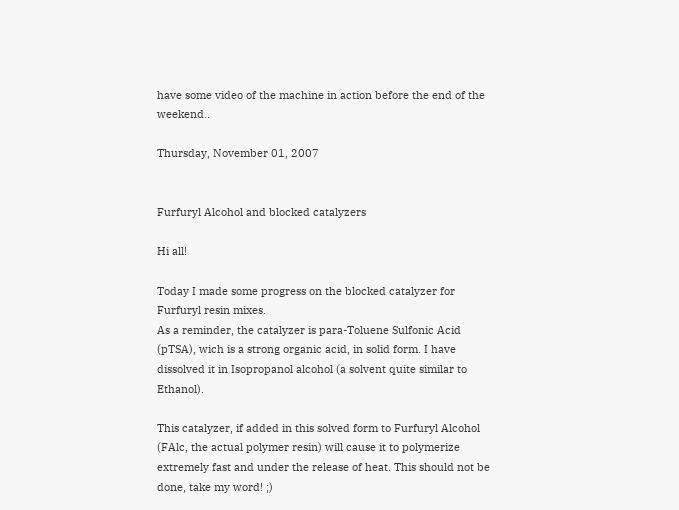have some video of the machine in action before the end of the weekend..

Thursday, November 01, 2007


Furfuryl Alcohol and blocked catalyzers

Hi all!

Today I made some progress on the blocked catalyzer for Furfuryl resin mixes.
As a reminder, the catalyzer is para-Toluene Sulfonic Acid (pTSA), wich is a strong organic acid, in solid form. I have dissolved it in Isopropanol alcohol (a solvent quite similar to Ethanol).

This catalyzer, if added in this solved form to Furfuryl Alcohol (FAlc, the actual polymer resin) will cause it to polymerize extremely fast and under the release of heat. This should not be done, take my word! ;)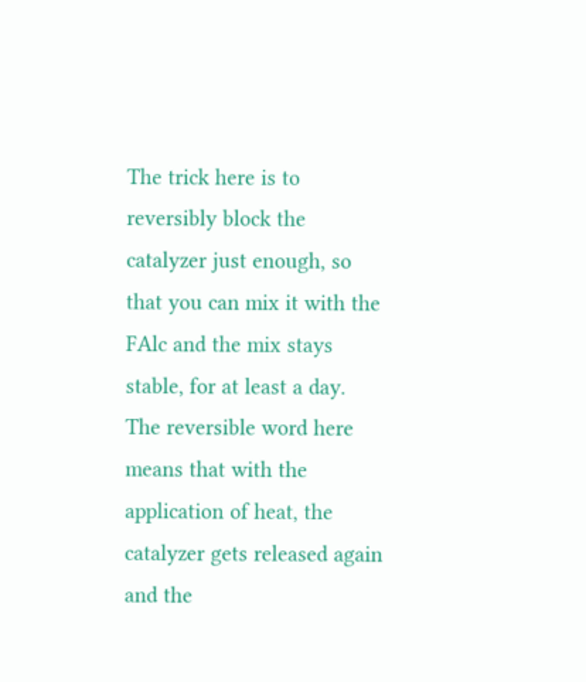The trick here is to reversibly block the catalyzer just enough, so that you can mix it with the FAlc and the mix stays stable, for at least a day. The reversible word here means that with the application of heat, the catalyzer gets released again and the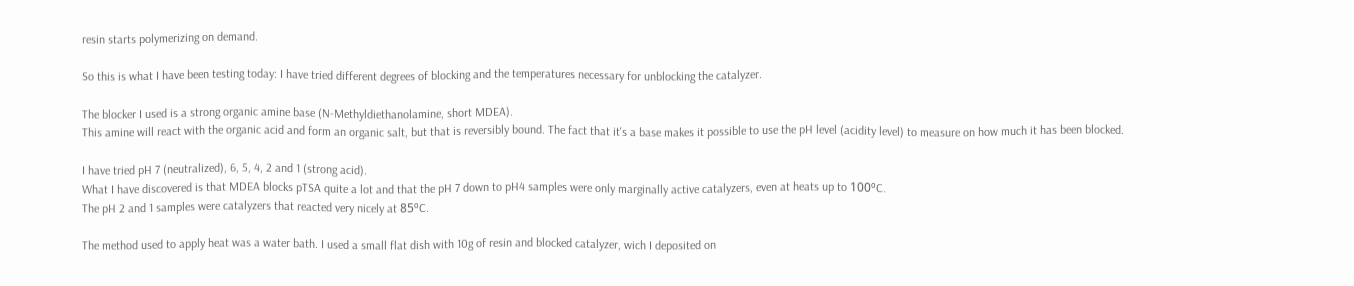resin starts polymerizing on demand.

So this is what I have been testing today: I have tried different degrees of blocking and the temperatures necessary for unblocking the catalyzer.

The blocker I used is a strong organic amine base (N-Methyldiethanolamine, short MDEA).
This amine will react with the organic acid and form an organic salt, but that is reversibly bound. The fact that it's a base makes it possible to use the pH level (acidity level) to measure on how much it has been blocked.

I have tried pH 7 (neutralized), 6, 5, 4, 2 and 1 (strong acid).
What I have discovered is that MDEA blocks pTSA quite a lot and that the pH 7 down to pH4 samples were only marginally active catalyzers, even at heats up to 100ºC.
The pH 2 and 1 samples were catalyzers that reacted very nicely at 85ºC.

The method used to apply heat was a water bath. I used a small flat dish with 10g of resin and blocked catalyzer, wich I deposited on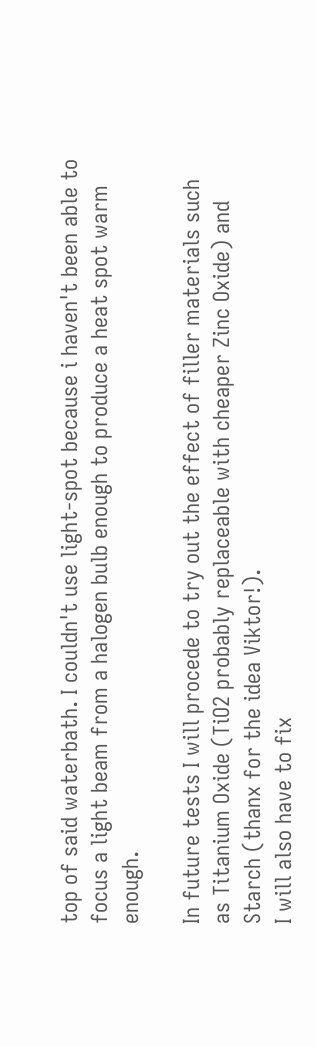top of said waterbath. I couldn't use light-spot because i haven't been able to focus a light beam from a halogen bulb enough to produce a heat spot warm enough.

In future tests I will procede to try out the effect of filler materials such as Titanium Oxide (TiO2 probably replaceable with cheaper Zinc Oxide) and Starch (thanx for the idea Viktor!).
I will also have to fix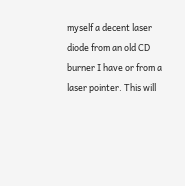myself a decent laser diode from an old CD burner I have or from a laser pointer. This will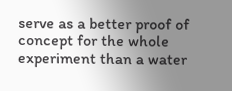serve as a better proof of concept for the whole experiment than a water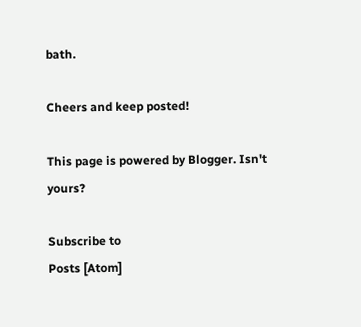bath.

Cheers and keep posted!

This page is powered by Blogger. Isn't yours?

Subscribe to
Posts [Atom]